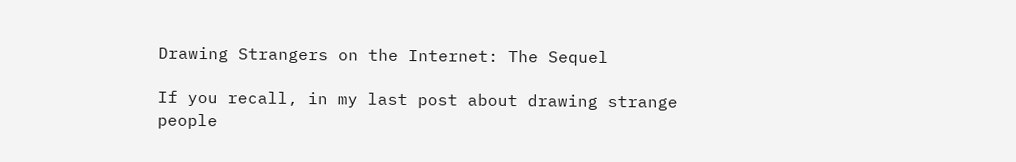Drawing Strangers on the Internet: The Sequel

If you recall, in my last post about drawing strange people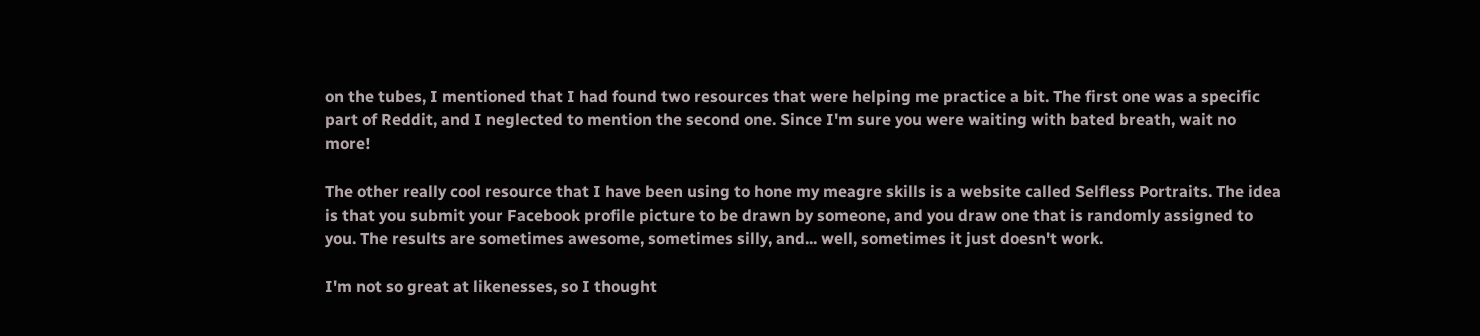on the tubes, I mentioned that I had found two resources that were helping me practice a bit. The first one was a specific part of Reddit, and I neglected to mention the second one. Since I'm sure you were waiting with bated breath, wait no more!

The other really cool resource that I have been using to hone my meagre skills is a website called Selfless Portraits. The idea is that you submit your Facebook profile picture to be drawn by someone, and you draw one that is randomly assigned to you. The results are sometimes awesome, sometimes silly, and... well, sometimes it just doesn't work.

I'm not so great at likenesses, so I thought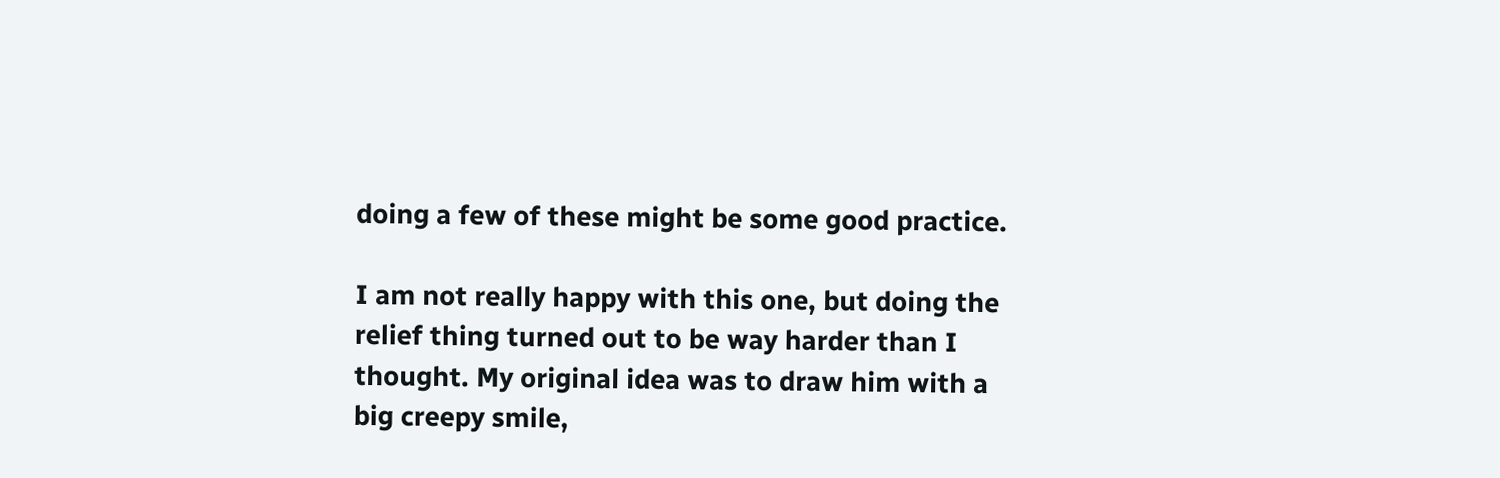doing a few of these might be some good practice.

I am not really happy with this one, but doing the relief thing turned out to be way harder than I thought. My original idea was to draw him with a big creepy smile,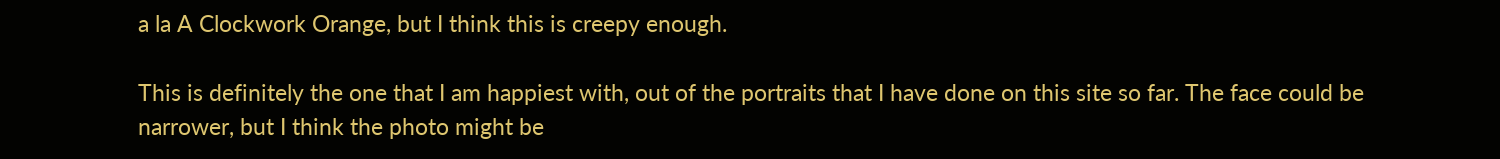a la A Clockwork Orange, but I think this is creepy enough.

This is definitely the one that I am happiest with, out of the portraits that I have done on this site so far. The face could be narrower, but I think the photo might be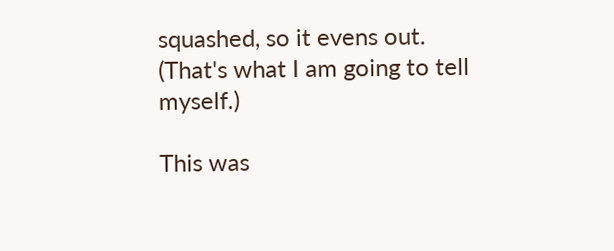squashed, so it evens out. (That's what I am going to tell myself.)

This was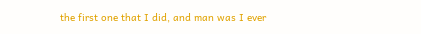the first one that I did, and man was I ever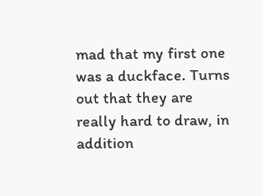mad that my first one was a duckface. Turns out that they are really hard to draw, in addition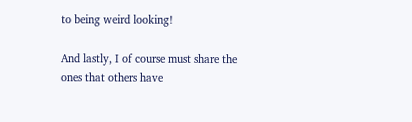to being weird looking!

And lastly, I of course must share the ones that others have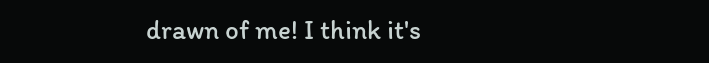drawn of me! I think it's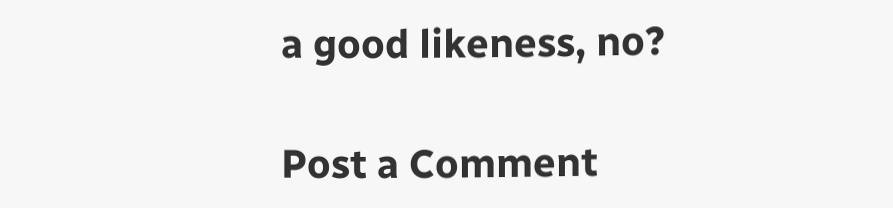a good likeness, no?

Post a Comment